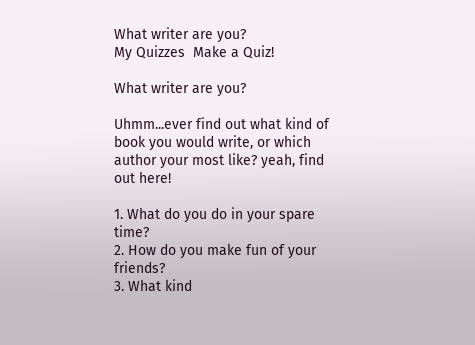What writer are you?
My Quizzes  Make a Quiz!

What writer are you?

Uhmm...ever find out what kind of book you would write, or which author your most like? yeah, find out here!

1. What do you do in your spare time?
2. How do you make fun of your friends?
3. What kind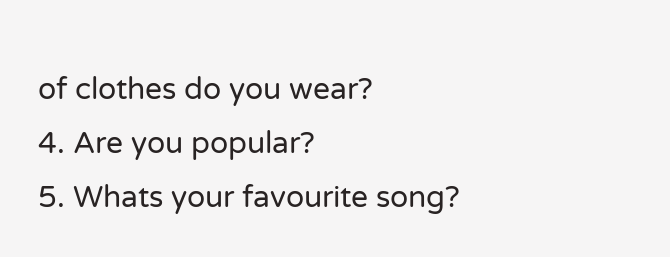of clothes do you wear?
4. Are you popular?
5. Whats your favourite song?